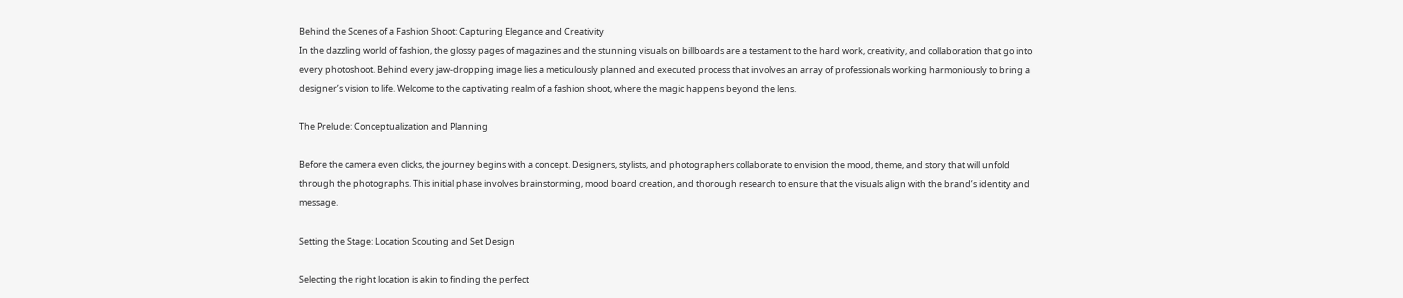Behind the Scenes of a Fashion Shoot: Capturing Elegance and Creativity
In the dazzling world of fashion, the glossy pages of magazines and the stunning visuals on billboards are a testament to the hard work, creativity, and collaboration that go into every photoshoot. Behind every jaw-dropping image lies a meticulously planned and executed process that involves an array of professionals working harmoniously to bring a designer’s vision to life. Welcome to the captivating realm of a fashion shoot, where the magic happens beyond the lens.

The Prelude: Conceptualization and Planning

Before the camera even clicks, the journey begins with a concept. Designers, stylists, and photographers collaborate to envision the mood, theme, and story that will unfold through the photographs. This initial phase involves brainstorming, mood board creation, and thorough research to ensure that the visuals align with the brand’s identity and message.

Setting the Stage: Location Scouting and Set Design

Selecting the right location is akin to finding the perfect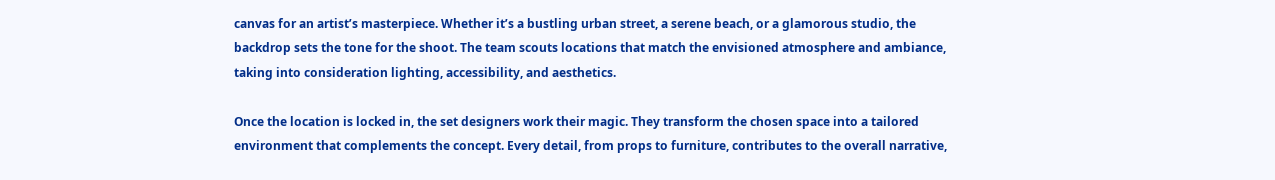canvas for an artist’s masterpiece. Whether it’s a bustling urban street, a serene beach, or a glamorous studio, the backdrop sets the tone for the shoot. The team scouts locations that match the envisioned atmosphere and ambiance, taking into consideration lighting, accessibility, and aesthetics.

Once the location is locked in, the set designers work their magic. They transform the chosen space into a tailored environment that complements the concept. Every detail, from props to furniture, contributes to the overall narrative,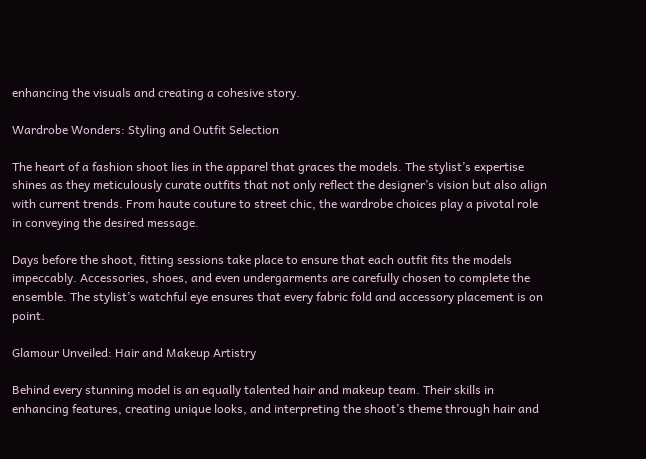enhancing the visuals and creating a cohesive story.

Wardrobe Wonders: Styling and Outfit Selection

The heart of a fashion shoot lies in the apparel that graces the models. The stylist’s expertise shines as they meticulously curate outfits that not only reflect the designer’s vision but also align with current trends. From haute couture to street chic, the wardrobe choices play a pivotal role in conveying the desired message.

Days before the shoot, fitting sessions take place to ensure that each outfit fits the models impeccably. Accessories, shoes, and even undergarments are carefully chosen to complete the ensemble. The stylist’s watchful eye ensures that every fabric fold and accessory placement is on point.

Glamour Unveiled: Hair and Makeup Artistry

Behind every stunning model is an equally talented hair and makeup team. Their skills in enhancing features, creating unique looks, and interpreting the shoot’s theme through hair and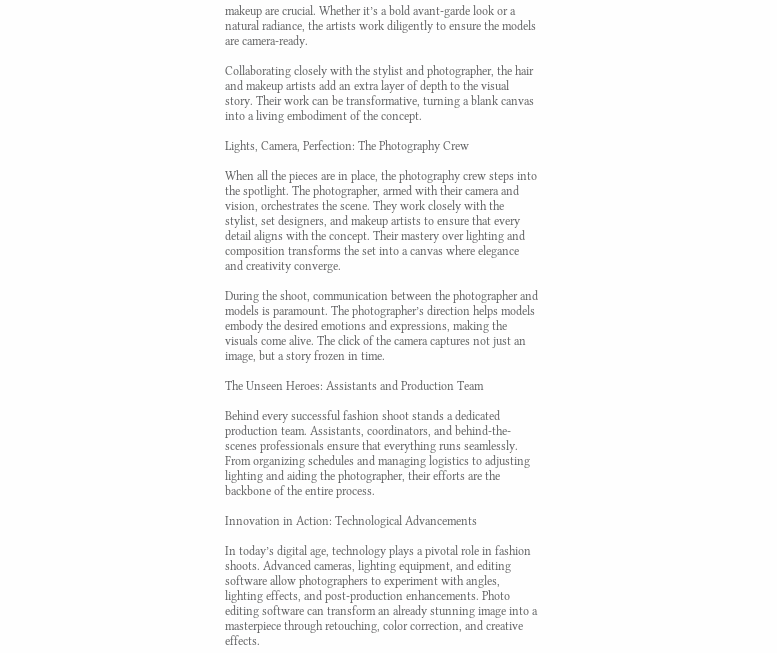makeup are crucial. Whether it’s a bold avant-garde look or a natural radiance, the artists work diligently to ensure the models are camera-ready.

Collaborating closely with the stylist and photographer, the hair and makeup artists add an extra layer of depth to the visual story. Their work can be transformative, turning a blank canvas into a living embodiment of the concept.

Lights, Camera, Perfection: The Photography Crew

When all the pieces are in place, the photography crew steps into the spotlight. The photographer, armed with their camera and vision, orchestrates the scene. They work closely with the stylist, set designers, and makeup artists to ensure that every detail aligns with the concept. Their mastery over lighting and composition transforms the set into a canvas where elegance and creativity converge.

During the shoot, communication between the photographer and models is paramount. The photographer’s direction helps models embody the desired emotions and expressions, making the visuals come alive. The click of the camera captures not just an image, but a story frozen in time.

The Unseen Heroes: Assistants and Production Team

Behind every successful fashion shoot stands a dedicated production team. Assistants, coordinators, and behind-the-scenes professionals ensure that everything runs seamlessly. From organizing schedules and managing logistics to adjusting lighting and aiding the photographer, their efforts are the backbone of the entire process.

Innovation in Action: Technological Advancements

In today’s digital age, technology plays a pivotal role in fashion shoots. Advanced cameras, lighting equipment, and editing software allow photographers to experiment with angles, lighting effects, and post-production enhancements. Photo editing software can transform an already stunning image into a masterpiece through retouching, color correction, and creative effects.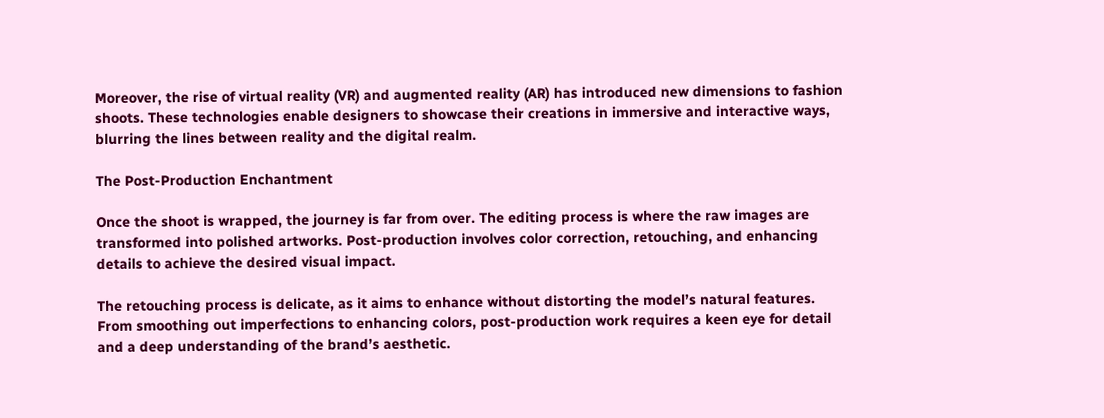Moreover, the rise of virtual reality (VR) and augmented reality (AR) has introduced new dimensions to fashion shoots. These technologies enable designers to showcase their creations in immersive and interactive ways, blurring the lines between reality and the digital realm.

The Post-Production Enchantment

Once the shoot is wrapped, the journey is far from over. The editing process is where the raw images are transformed into polished artworks. Post-production involves color correction, retouching, and enhancing details to achieve the desired visual impact.

The retouching process is delicate, as it aims to enhance without distorting the model’s natural features. From smoothing out imperfections to enhancing colors, post-production work requires a keen eye for detail and a deep understanding of the brand’s aesthetic.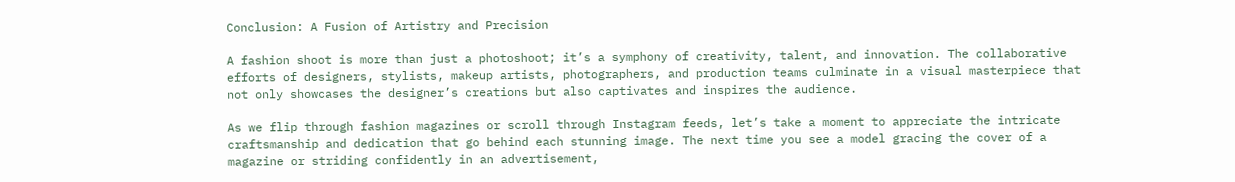Conclusion: A Fusion of Artistry and Precision

A fashion shoot is more than just a photoshoot; it’s a symphony of creativity, talent, and innovation. The collaborative efforts of designers, stylists, makeup artists, photographers, and production teams culminate in a visual masterpiece that not only showcases the designer’s creations but also captivates and inspires the audience.

As we flip through fashion magazines or scroll through Instagram feeds, let’s take a moment to appreciate the intricate craftsmanship and dedication that go behind each stunning image. The next time you see a model gracing the cover of a magazine or striding confidently in an advertisement,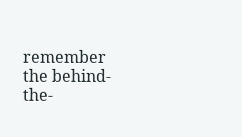remember the behind-the-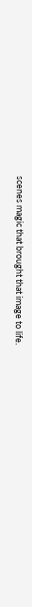scenes magic that brought that image to life.